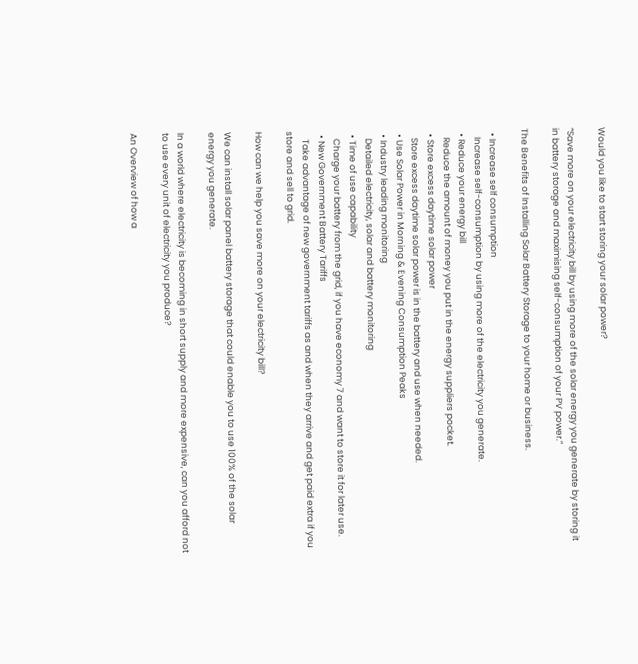Would you like to start storing your solar power?

“Save more on your electricity bill by using more of the solar energy you generate by storing it in battery storage and maximising self-consumption of your PV power.”

The Benefits of Installing Solar Battery Storage to your home or business.

  • Increase self consumption
    Increase self-consumption by using more of the electricity you generate.
  • Reduce your energy bill
    Reduce the amount of money you put in the energy suppliers pocket.
  • Store excess daytime solar power
    Store excess daytime solar power is in the battery and use when needed.
  • Use Solar Power in Morning & Evening Consumption Peaks
  • Industry leading monitoring
    Detailed electricity, solar and battery monitoring
  • Time of use capability
    Charge your battery from the grid, if you have economy 7 and want to store it for later use.
  • New Government Battery Tariffs
    Take advantage of new government tariffs as and when they arrive and get paid extra if you store and sell to grid.

How can we help you save more on your electricity bill?

We can install solar panel battery storage that could enable you to use 100% of the solar energy you generate.

In a world where electricity is becoming in short supply and more expensive, can you afford not to use every unit of electricity you produce?

An Overview of how a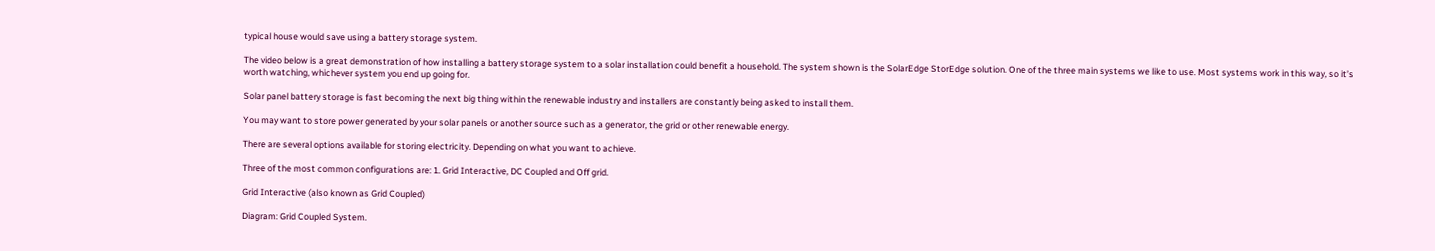typical house would save using a battery storage system.

The video below is a great demonstration of how installing a battery storage system to a solar installation could benefit a household. The system shown is the SolarEdge StorEdge solution. One of the three main systems we like to use. Most systems work in this way, so it’s worth watching, whichever system you end up going for.

Solar panel battery storage is fast becoming the next big thing within the renewable industry and installers are constantly being asked to install them.

You may want to store power generated by your solar panels or another source such as a generator, the grid or other renewable energy.

There are several options available for storing electricity. Depending on what you want to achieve.

Three of the most common configurations are: 1. Grid Interactive, DC Coupled and Off grid.

Grid Interactive (also known as Grid Coupled)

Diagram: Grid Coupled System.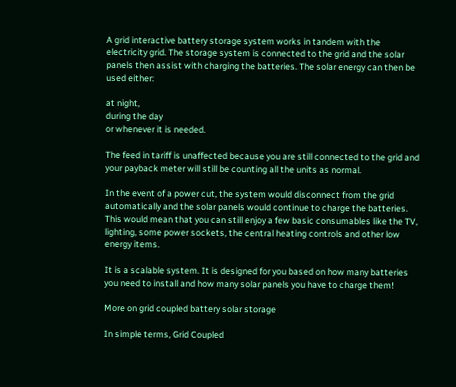A grid interactive battery storage system works in tandem with the electricity grid. The storage system is connected to the grid and the solar panels then assist with charging the batteries. The solar energy can then be used either:

at night,
during the day
or whenever it is needed.

The feed in tariff is unaffected because you are still connected to the grid and your payback meter will still be counting all the units as normal.

In the event of a power cut, the system would disconnect from the grid automatically and the solar panels would continue to charge the batteries. This would mean that you can still enjoy a few basic consumables like the TV, lighting, some power sockets, the central heating controls and other low energy items.

It is a scalable system. It is designed for you based on how many batteries you need to install and how many solar panels you have to charge them!

More on grid coupled battery solar storage

In simple terms, Grid Coupled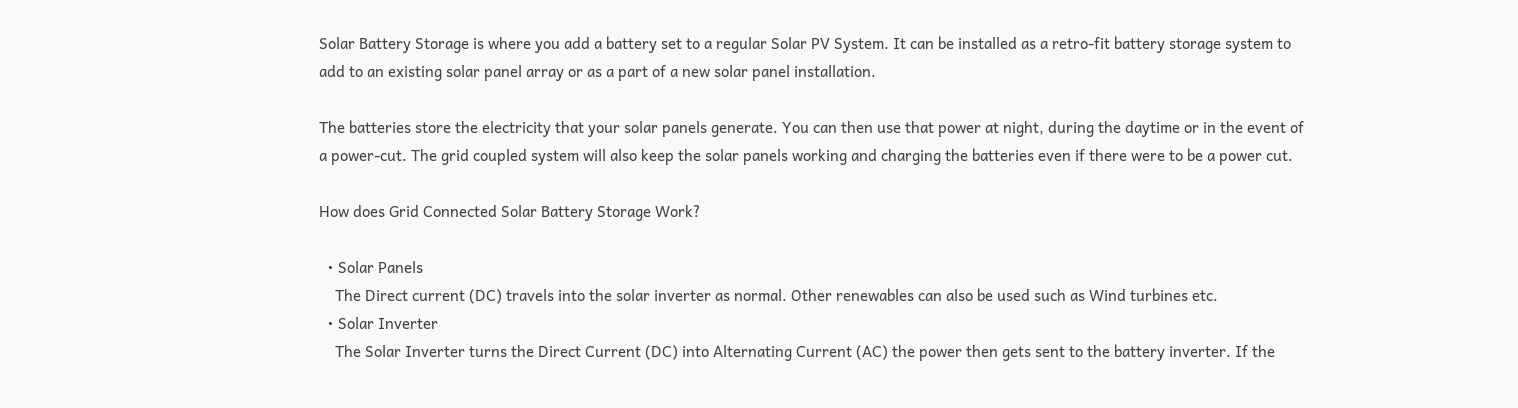Solar Battery Storage is where you add a battery set to a regular Solar PV System. It can be installed as a retro-fit battery storage system to add to an existing solar panel array or as a part of a new solar panel installation.

The batteries store the electricity that your solar panels generate. You can then use that power at night, during the daytime or in the event of a power-cut. The grid coupled system will also keep the solar panels working and charging the batteries even if there were to be a power cut.

How does Grid Connected Solar Battery Storage Work?

  • Solar Panels
    The Direct current (DC) travels into the solar inverter as normal. Other renewables can also be used such as Wind turbines etc.
  • Solar Inverter
    The Solar Inverter turns the Direct Current (DC) into Alternating Current (AC) the power then gets sent to the battery inverter. If the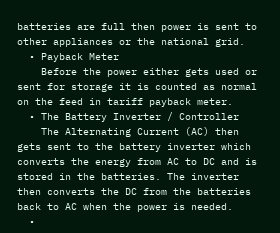batteries are full then power is sent to other appliances or the national grid.
  • Payback Meter
    Before the power either gets used or sent for storage it is counted as normal on the feed in tariff payback meter.
  • The Battery Inverter / Controller
    The Alternating Current (AC) then gets sent to the battery inverter which converts the energy from AC to DC and is stored in the batteries. The inverter then converts the DC from the batteries back to AC when the power is needed.
  •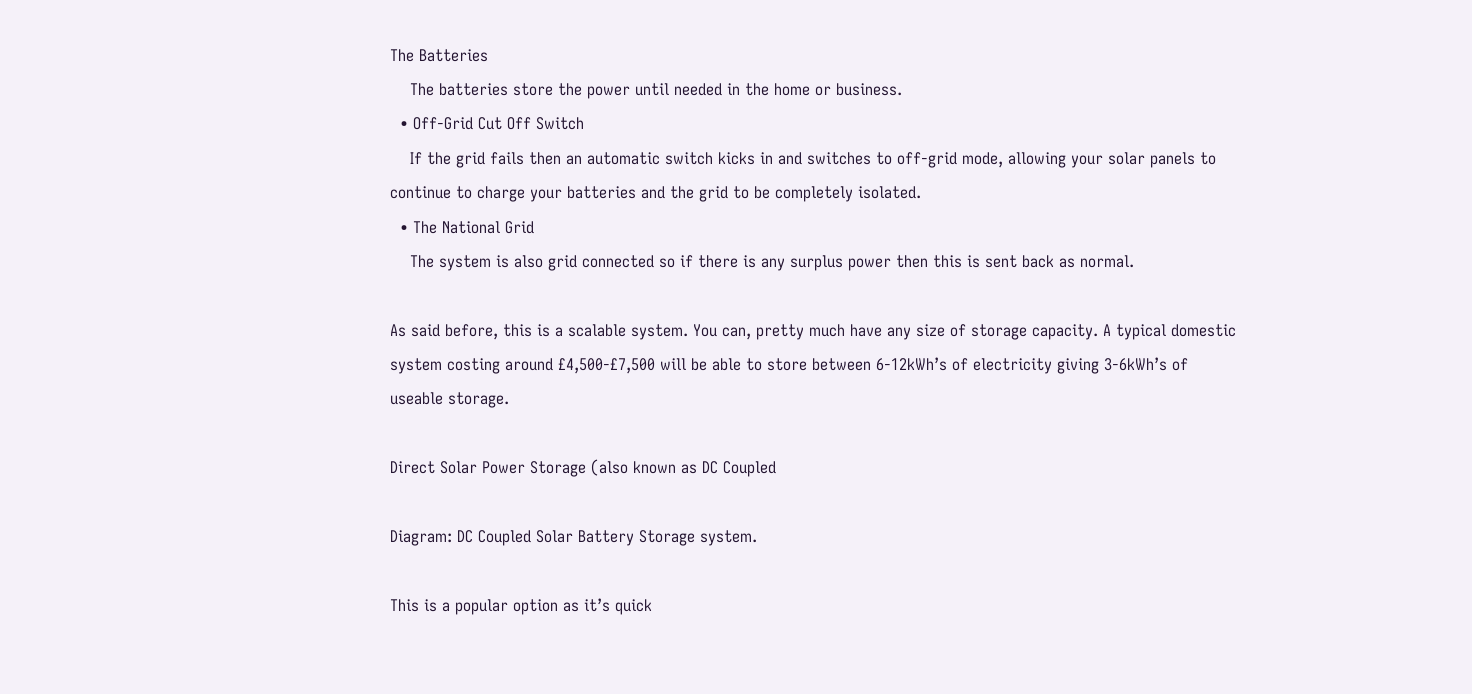The Batteries
    The batteries store the power until needed in the home or business.
  • Off-Grid Cut Off Switch
    If the grid fails then an automatic switch kicks in and switches to off-grid mode, allowing your solar panels to continue to charge your batteries and the grid to be completely isolated.
  • The National Grid
    The system is also grid connected so if there is any surplus power then this is sent back as normal.

As said before, this is a scalable system. You can, pretty much have any size of storage capacity. A typical domestic system costing around £4,500-£7,500 will be able to store between 6-12kWh’s of electricity giving 3-6kWh’s of useable storage.

Direct Solar Power Storage (also known as DC Coupled

Diagram: DC Coupled Solar Battery Storage system.

This is a popular option as it’s quick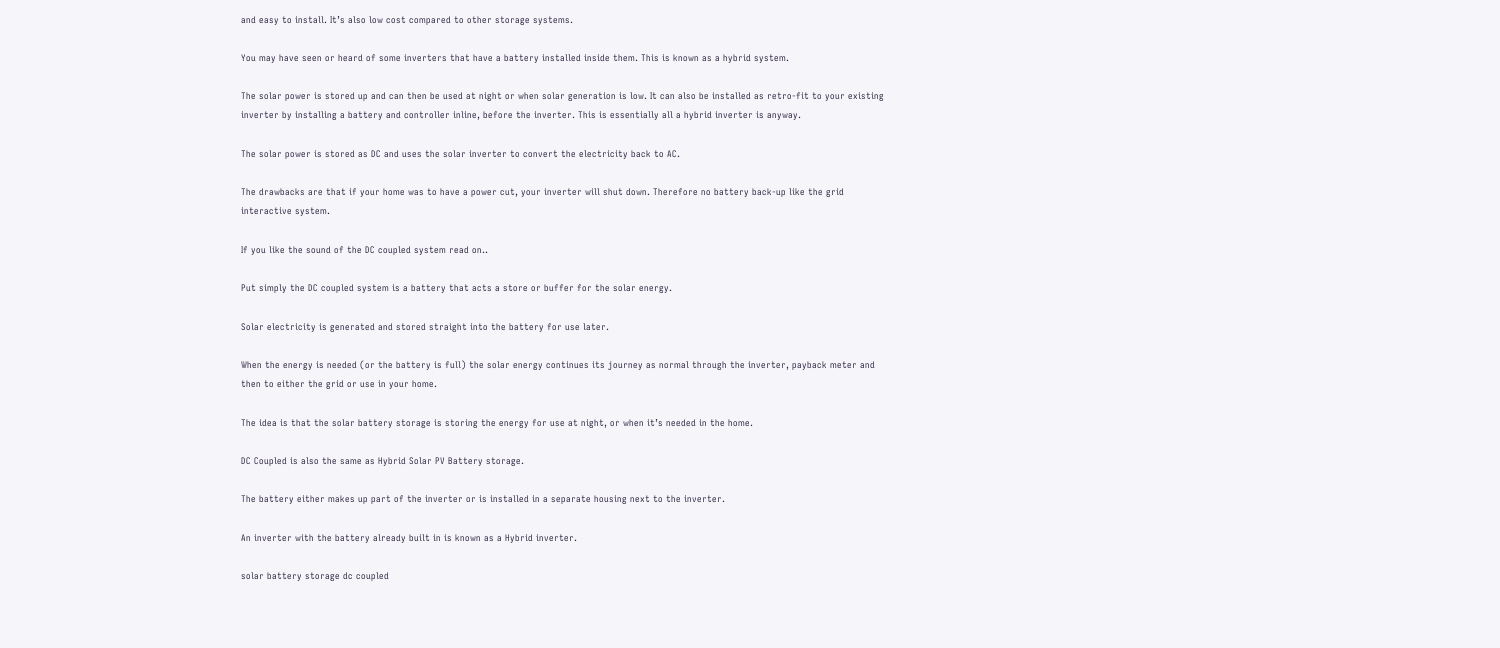and easy to install. It’s also low cost compared to other storage systems.

You may have seen or heard of some inverters that have a battery installed inside them. This is known as a hybrid system.

The solar power is stored up and can then be used at night or when solar generation is low. It can also be installed as retro-fit to your existing inverter by installing a battery and controller inline, before the inverter. This is essentially all a hybrid inverter is anyway.

The solar power is stored as DC and uses the solar inverter to convert the electricity back to AC.

The drawbacks are that if your home was to have a power cut, your inverter will shut down. Therefore no battery back-up like the grid interactive system.

If you like the sound of the DC coupled system read on..

Put simply the DC coupled system is a battery that acts a store or buffer for the solar energy.

Solar electricity is generated and stored straight into the battery for use later.

When the energy is needed (or the battery is full) the solar energy continues its journey as normal through the inverter, payback meter and then to either the grid or use in your home.

The idea is that the solar battery storage is storing the energy for use at night, or when it’s needed in the home.

DC Coupled is also the same as Hybrid Solar PV Battery storage.

The battery either makes up part of the inverter or is installed in a separate housing next to the inverter.

An inverter with the battery already built in is known as a Hybrid inverter.

solar battery storage dc coupled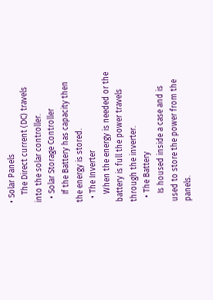• Solar Panels
    The Direct current (DC) travels into the solar controller.
  • Solar Storage Controller
    If the Battery has capacity then the energy is stored.
  • The Inverter
    When the energy is needed or the battery is full the power travels through the inverter.
  • The Battery
    Is housed inside a case and is used to store the power from the panels.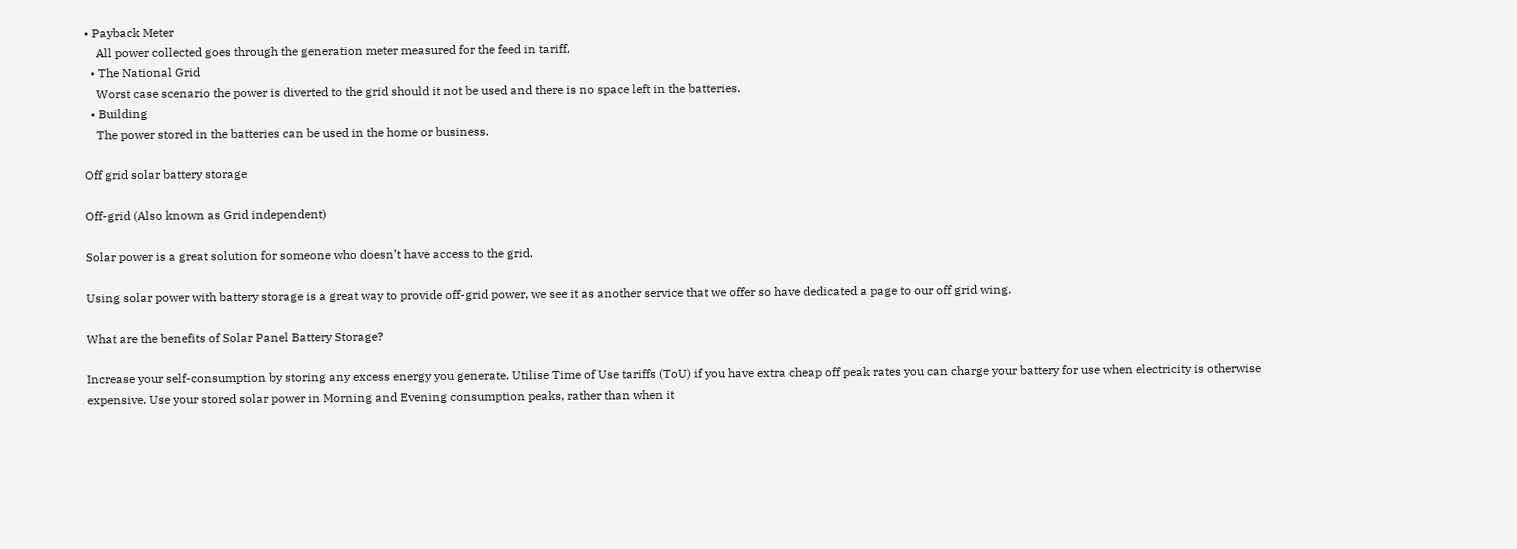• Payback Meter
    All power collected goes through the generation meter measured for the feed in tariff.
  • The National Grid
    Worst case scenario the power is diverted to the grid should it not be used and there is no space left in the batteries.
  • Building
    The power stored in the batteries can be used in the home or business.

Off grid solar battery storage

Off-grid (Also known as Grid independent)

Solar power is a great solution for someone who doesn’t have access to the grid.

Using solar power with battery storage is a great way to provide off-grid power, we see it as another service that we offer so have dedicated a page to our off grid wing.

What are the benefits of Solar Panel Battery Storage?

Increase your self-consumption by storing any excess energy you generate. Utilise Time of Use tariffs (ToU) if you have extra cheap off peak rates you can charge your battery for use when electricity is otherwise expensive. Use your stored solar power in Morning and Evening consumption peaks, rather than when it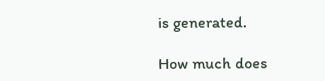is generated.

How much does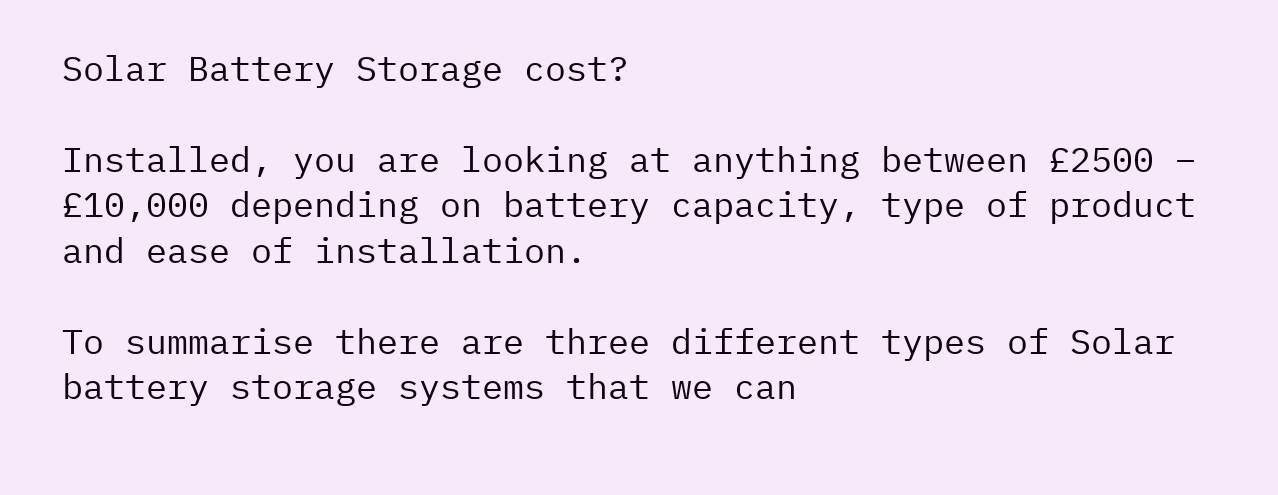Solar Battery Storage cost?

Installed, you are looking at anything between £2500 – £10,000 depending on battery capacity, type of product and ease of installation.

To summarise there are three different types of Solar battery storage systems that we can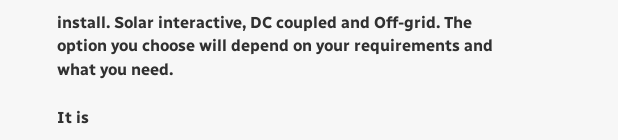install. Solar interactive, DC coupled and Off-grid. The option you choose will depend on your requirements and what you need.

It is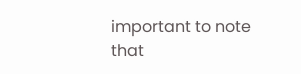important to note that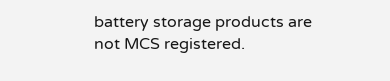battery storage products are not MCS registered.